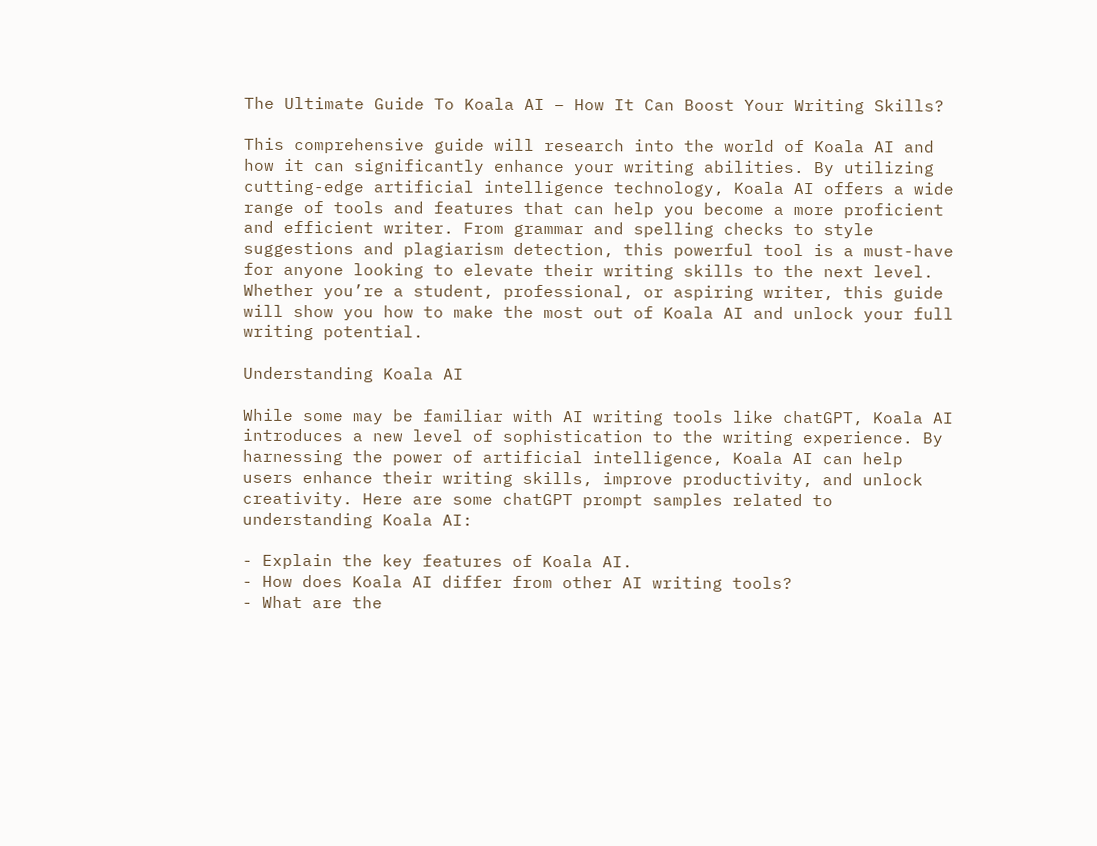The Ultimate Guide To Koala AI – How It Can Boost Your Writing Skills?

This comprehensive guide will research into the world of Koala AI and how it can significantly enhance your writing abilities. By utilizing cutting-edge artificial intelligence technology, Koala AI offers a wide range of tools and features that can help you become a more proficient and efficient writer. From grammar and spelling checks to style suggestions and plagiarism detection, this powerful tool is a must-have for anyone looking to elevate their writing skills to the next level. Whether you’re a student, professional, or aspiring writer, this guide will show you how to make the most out of Koala AI and unlock your full writing potential.

Understanding Koala AI

While some may be familiar with AI writing tools like chatGPT, Koala AI introduces a new level of sophistication to the writing experience. By harnessing the power of artificial intelligence, Koala AI can help users enhance their writing skills, improve productivity, and unlock creativity. Here are some chatGPT prompt samples related to understanding Koala AI:

- Explain the key features of Koala AI.
- How does Koala AI differ from other AI writing tools?
- What are the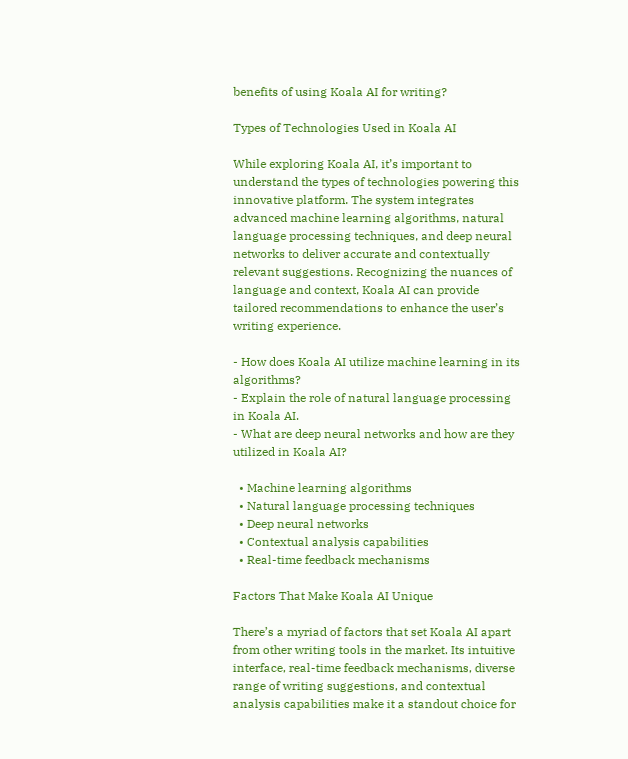benefits of using Koala AI for writing?

Types of Technologies Used in Koala AI

While exploring Koala AI, it’s important to understand the types of technologies powering this innovative platform. The system integrates advanced machine learning algorithms, natural language processing techniques, and deep neural networks to deliver accurate and contextually relevant suggestions. Recognizing the nuances of language and context, Koala AI can provide tailored recommendations to enhance the user’s writing experience.

- How does Koala AI utilize machine learning in its algorithms?
- Explain the role of natural language processing in Koala AI.
- What are deep neural networks and how are they utilized in Koala AI?

  • Machine learning algorithms
  • Natural language processing techniques
  • Deep neural networks
  • Contextual analysis capabilities
  • Real-time feedback mechanisms

Factors That Make Koala AI Unique

There’s a myriad of factors that set Koala AI apart from other writing tools in the market. Its intuitive interface, real-time feedback mechanisms, diverse range of writing suggestions, and contextual analysis capabilities make it a standout choice for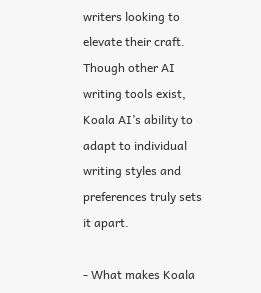writers looking to elevate their craft. Though other AI writing tools exist, Koala AI’s ability to adapt to individual writing styles and preferences truly sets it apart.

- What makes Koala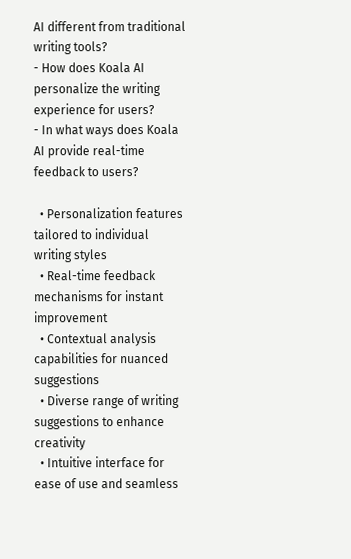AI different from traditional writing tools?
- How does Koala AI personalize the writing experience for users?
- In what ways does Koala AI provide real-time feedback to users?

  • Personalization features tailored to individual writing styles
  • Real-time feedback mechanisms for instant improvement
  • Contextual analysis capabilities for nuanced suggestions
  • Diverse range of writing suggestions to enhance creativity
  • Intuitive interface for ease of use and seamless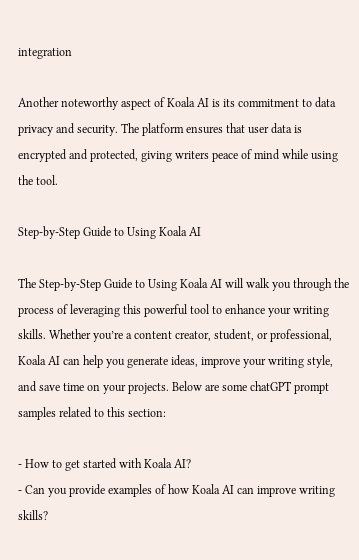integration

Another noteworthy aspect of Koala AI is its commitment to data privacy and security. The platform ensures that user data is encrypted and protected, giving writers peace of mind while using the tool.

Step-by-Step Guide to Using Koala AI

The Step-by-Step Guide to Using Koala AI will walk you through the process of leveraging this powerful tool to enhance your writing skills. Whether you’re a content creator, student, or professional, Koala AI can help you generate ideas, improve your writing style, and save time on your projects. Below are some chatGPT prompt samples related to this section:

- How to get started with Koala AI?
- Can you provide examples of how Koala AI can improve writing skills?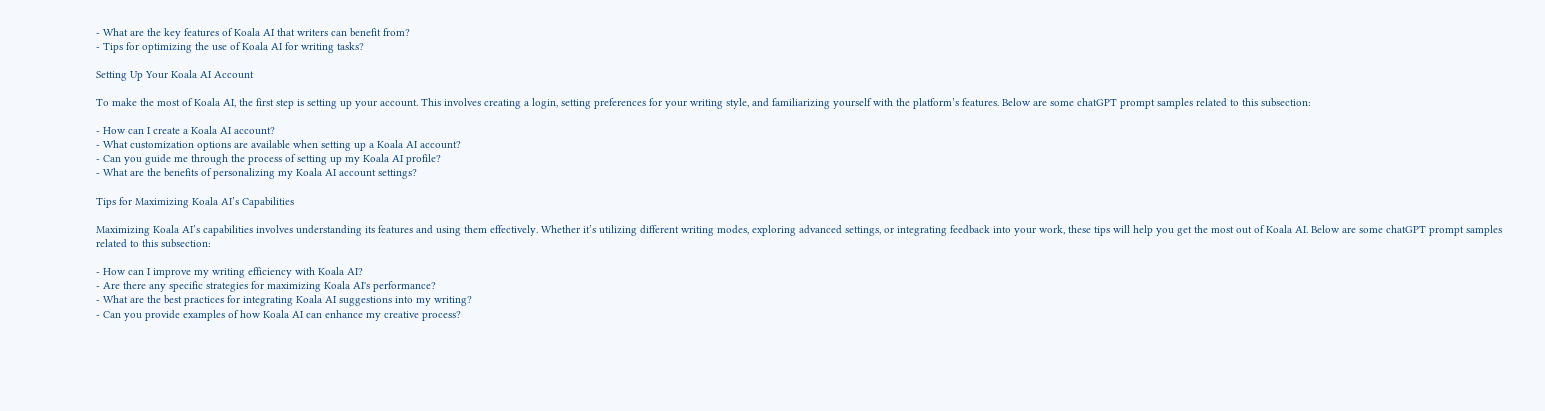- What are the key features of Koala AI that writers can benefit from?
- Tips for optimizing the use of Koala AI for writing tasks?

Setting Up Your Koala AI Account

To make the most of Koala AI, the first step is setting up your account. This involves creating a login, setting preferences for your writing style, and familiarizing yourself with the platform’s features. Below are some chatGPT prompt samples related to this subsection:

- How can I create a Koala AI account?
- What customization options are available when setting up a Koala AI account?
- Can you guide me through the process of setting up my Koala AI profile?
- What are the benefits of personalizing my Koala AI account settings?

Tips for Maximizing Koala AI’s Capabilities

Maximizing Koala AI’s capabilities involves understanding its features and using them effectively. Whether it’s utilizing different writing modes, exploring advanced settings, or integrating feedback into your work, these tips will help you get the most out of Koala AI. Below are some chatGPT prompt samples related to this subsection:

- How can I improve my writing efficiency with Koala AI?
- Are there any specific strategies for maximizing Koala AI's performance?
- What are the best practices for integrating Koala AI suggestions into my writing?
- Can you provide examples of how Koala AI can enhance my creative process?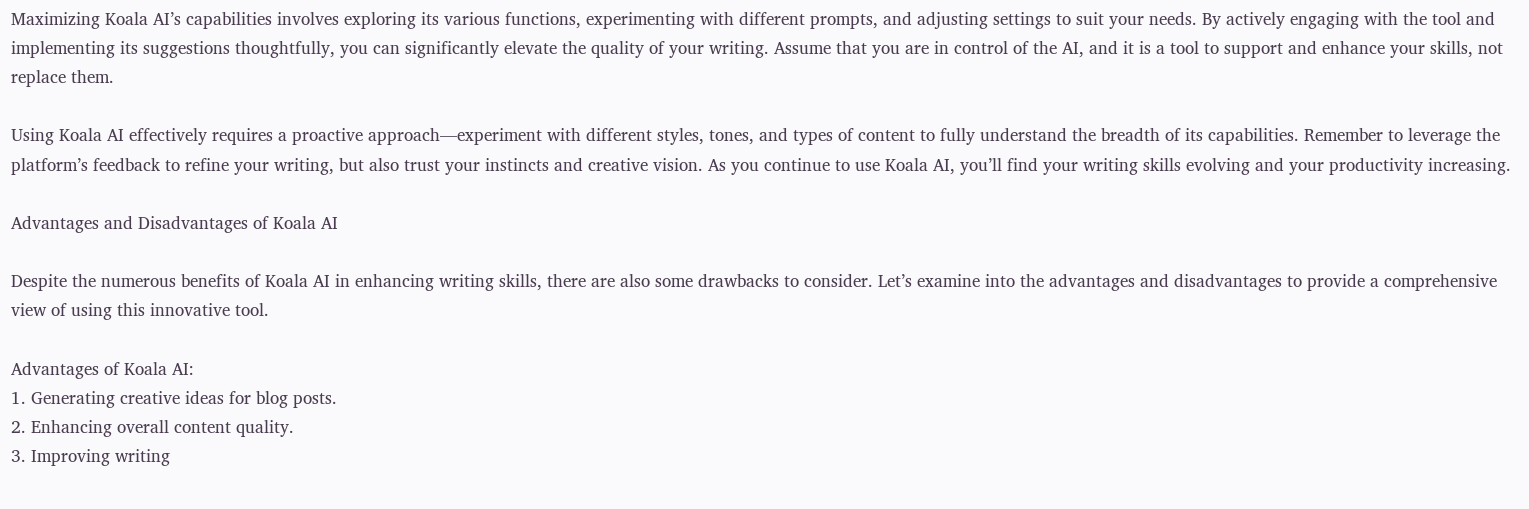Maximizing Koala AI’s capabilities involves exploring its various functions, experimenting with different prompts, and adjusting settings to suit your needs. By actively engaging with the tool and implementing its suggestions thoughtfully, you can significantly elevate the quality of your writing. Assume that you are in control of the AI, and it is a tool to support and enhance your skills, not replace them.

Using Koala AI effectively requires a proactive approach—experiment with different styles, tones, and types of content to fully understand the breadth of its capabilities. Remember to leverage the platform’s feedback to refine your writing, but also trust your instincts and creative vision. As you continue to use Koala AI, you’ll find your writing skills evolving and your productivity increasing.

Advantages and Disadvantages of Koala AI

Despite the numerous benefits of Koala AI in enhancing writing skills, there are also some drawbacks to consider. Let’s examine into the advantages and disadvantages to provide a comprehensive view of using this innovative tool.

Advantages of Koala AI:
1. Generating creative ideas for blog posts.
2. Enhancing overall content quality.
3. Improving writing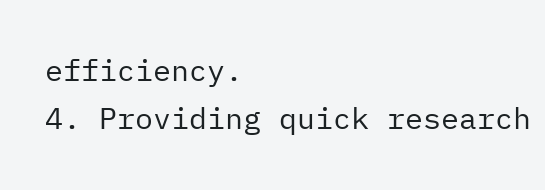efficiency.
4. Providing quick research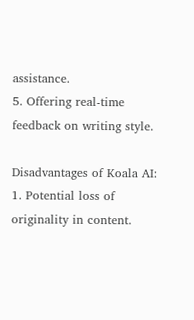assistance.
5. Offering real-time feedback on writing style.

Disadvantages of Koala AI:
1. Potential loss of originality in content.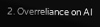2. Overreliance on AI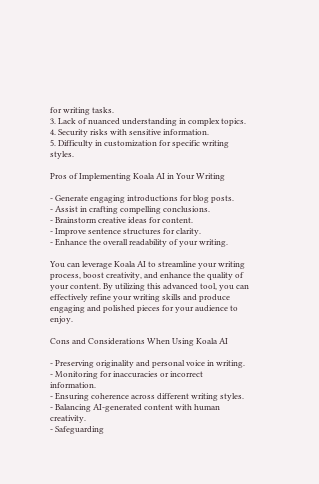for writing tasks.
3. Lack of nuanced understanding in complex topics.
4. Security risks with sensitive information.
5. Difficulty in customization for specific writing styles.

Pros of Implementing Koala AI in Your Writing

- Generate engaging introductions for blog posts.
- Assist in crafting compelling conclusions.
- Brainstorm creative ideas for content.
- Improve sentence structures for clarity.
- Enhance the overall readability of your writing.

You can leverage Koala AI to streamline your writing process, boost creativity, and enhance the quality of your content. By utilizing this advanced tool, you can effectively refine your writing skills and produce engaging and polished pieces for your audience to enjoy.

Cons and Considerations When Using Koala AI

- Preserving originality and personal voice in writing.
- Monitoring for inaccuracies or incorrect information.
- Ensuring coherence across different writing styles.
- Balancing AI-generated content with human creativity.
- Safeguarding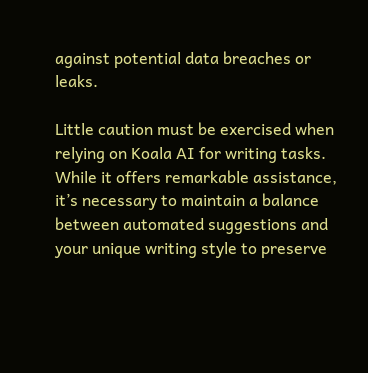against potential data breaches or leaks.

Little caution must be exercised when relying on Koala AI for writing tasks. While it offers remarkable assistance, it’s necessary to maintain a balance between automated suggestions and your unique writing style to preserve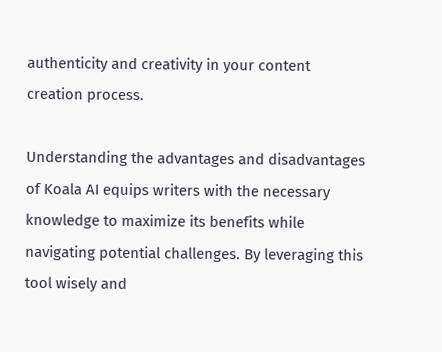authenticity and creativity in your content creation process.

Understanding the advantages and disadvantages of Koala AI equips writers with the necessary knowledge to maximize its benefits while navigating potential challenges. By leveraging this tool wisely and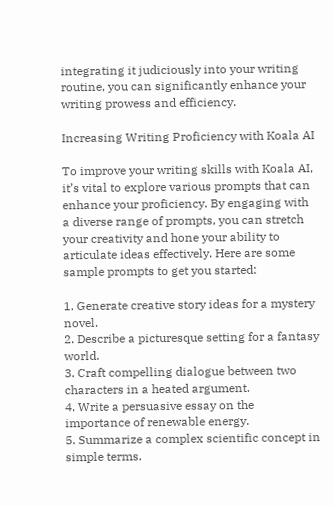integrating it judiciously into your writing routine, you can significantly enhance your writing prowess and efficiency.

Increasing Writing Proficiency with Koala AI

To improve your writing skills with Koala AI, it’s vital to explore various prompts that can enhance your proficiency. By engaging with a diverse range of prompts, you can stretch your creativity and hone your ability to articulate ideas effectively. Here are some sample prompts to get you started:

1. Generate creative story ideas for a mystery novel.
2. Describe a picturesque setting for a fantasy world.
3. Craft compelling dialogue between two characters in a heated argument.
4. Write a persuasive essay on the importance of renewable energy.
5. Summarize a complex scientific concept in simple terms.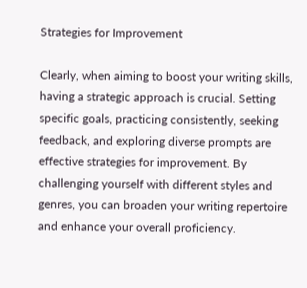Strategies for Improvement

Clearly, when aiming to boost your writing skills, having a strategic approach is crucial. Setting specific goals, practicing consistently, seeking feedback, and exploring diverse prompts are effective strategies for improvement. By challenging yourself with different styles and genres, you can broaden your writing repertoire and enhance your overall proficiency.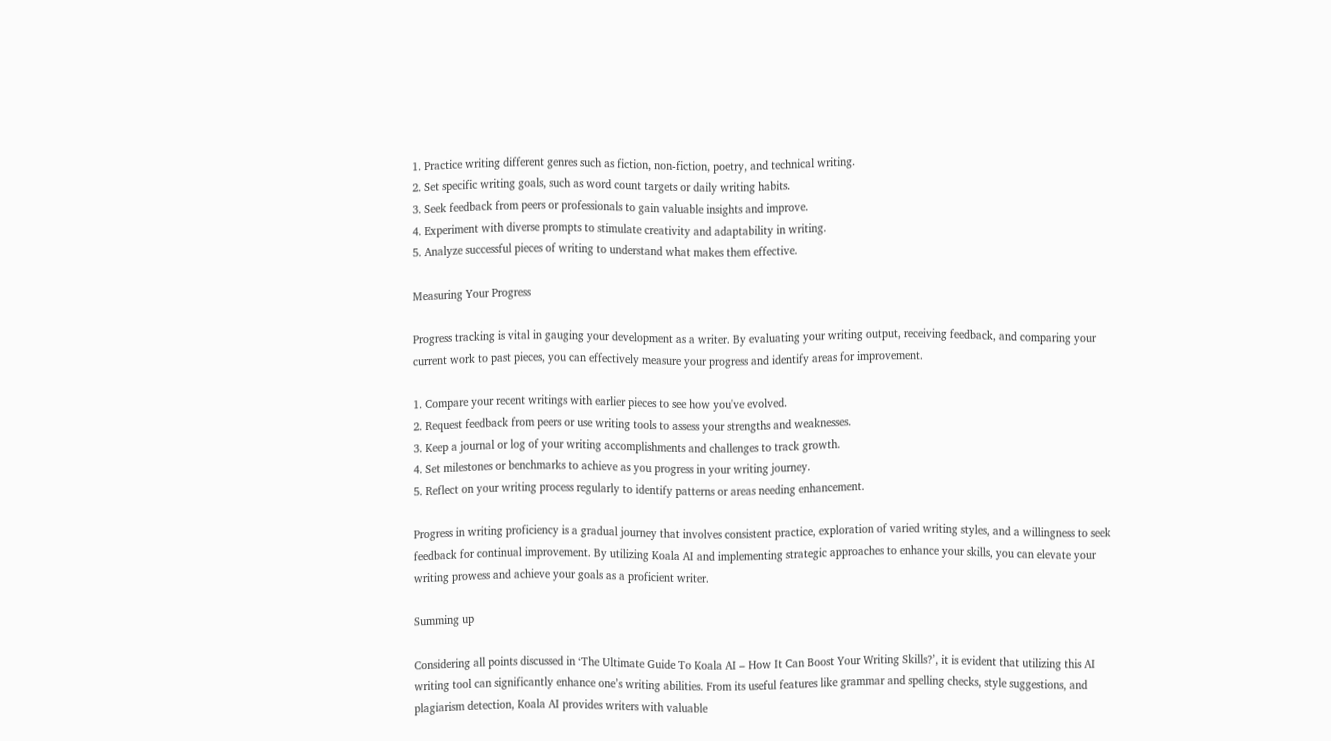1. Practice writing different genres such as fiction, non-fiction, poetry, and technical writing.
2. Set specific writing goals, such as word count targets or daily writing habits.
3. Seek feedback from peers or professionals to gain valuable insights and improve.
4. Experiment with diverse prompts to stimulate creativity and adaptability in writing.
5. Analyze successful pieces of writing to understand what makes them effective.

Measuring Your Progress

Progress tracking is vital in gauging your development as a writer. By evaluating your writing output, receiving feedback, and comparing your current work to past pieces, you can effectively measure your progress and identify areas for improvement.

1. Compare your recent writings with earlier pieces to see how you've evolved.
2. Request feedback from peers or use writing tools to assess your strengths and weaknesses.
3. Keep a journal or log of your writing accomplishments and challenges to track growth.
4. Set milestones or benchmarks to achieve as you progress in your writing journey.
5. Reflect on your writing process regularly to identify patterns or areas needing enhancement.

Progress in writing proficiency is a gradual journey that involves consistent practice, exploration of varied writing styles, and a willingness to seek feedback for continual improvement. By utilizing Koala AI and implementing strategic approaches to enhance your skills, you can elevate your writing prowess and achieve your goals as a proficient writer.

Summing up

Considering all points discussed in ‘The Ultimate Guide To Koala AI – How It Can Boost Your Writing Skills?’, it is evident that utilizing this AI writing tool can significantly enhance one’s writing abilities. From its useful features like grammar and spelling checks, style suggestions, and plagiarism detection, Koala AI provides writers with valuable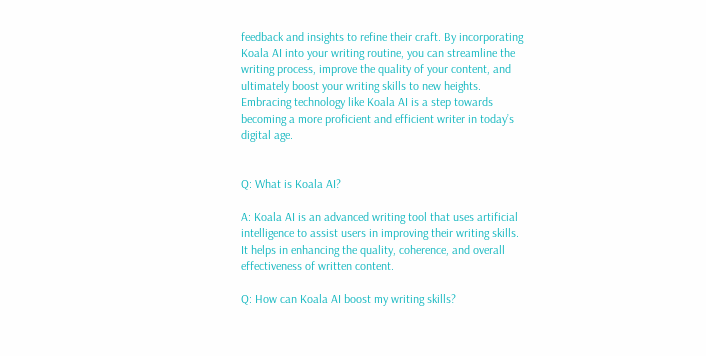feedback and insights to refine their craft. By incorporating Koala AI into your writing routine, you can streamline the writing process, improve the quality of your content, and ultimately boost your writing skills to new heights. Embracing technology like Koala AI is a step towards becoming a more proficient and efficient writer in today’s digital age.


Q: What is Koala AI?

A: Koala AI is an advanced writing tool that uses artificial intelligence to assist users in improving their writing skills. It helps in enhancing the quality, coherence, and overall effectiveness of written content.

Q: How can Koala AI boost my writing skills?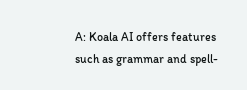A: Koala AI offers features such as grammar and spell-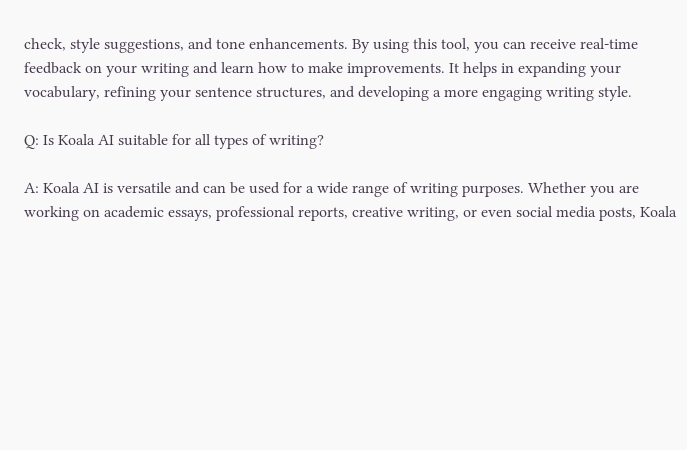check, style suggestions, and tone enhancements. By using this tool, you can receive real-time feedback on your writing and learn how to make improvements. It helps in expanding your vocabulary, refining your sentence structures, and developing a more engaging writing style.

Q: Is Koala AI suitable for all types of writing?

A: Koala AI is versatile and can be used for a wide range of writing purposes. Whether you are working on academic essays, professional reports, creative writing, or even social media posts, Koala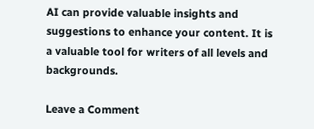AI can provide valuable insights and suggestions to enhance your content. It is a valuable tool for writers of all levels and backgrounds.

Leave a Comment